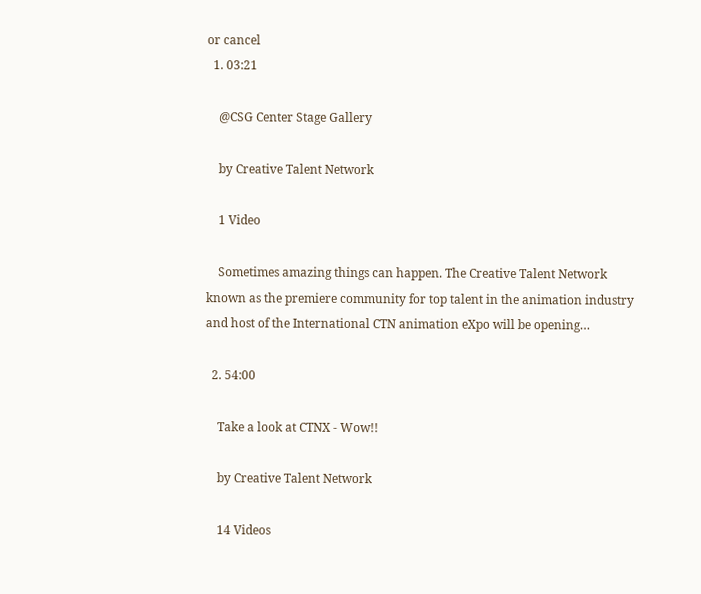or cancel
  1. 03:21

    @CSG Center Stage Gallery

    by Creative Talent Network

    1 Video

    Sometimes amazing things can happen. The Creative Talent Network known as the premiere community for top talent in the animation industry and host of the International CTN animation eXpo will be opening…

  2. 54:00

    Take a look at CTNX - Wow!!

    by Creative Talent Network

    14 Videos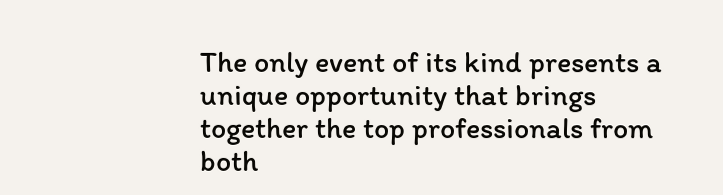The only event of its kind presents a unique opportunity that brings together the top professionals from both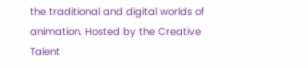the traditional and digital worlds of animation. Hosted by the Creative Talent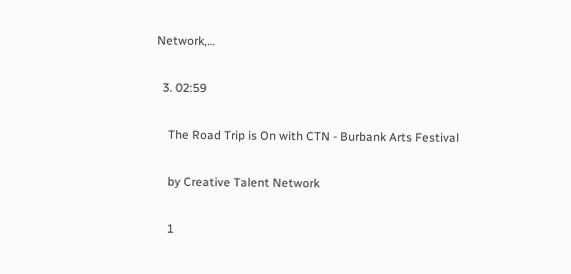Network,…

  3. 02:59

    The Road Trip is On with CTN - Burbank Arts Festival

    by Creative Talent Network

    1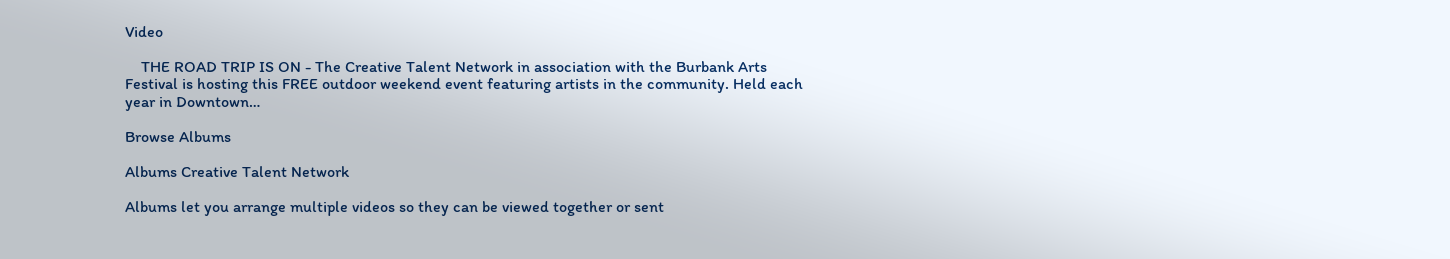Video

    THE ROAD TRIP IS ON - The Creative Talent Network in association with the Burbank Arts Festival is hosting this FREE outdoor weekend event featuring artists in the community. Held each year in Downtown…

Browse Albums

Albums Creative Talent Network

Albums let you arrange multiple videos so they can be viewed together or sent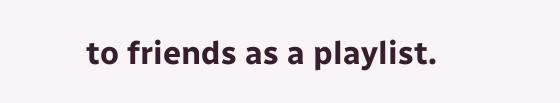to friends as a playlist.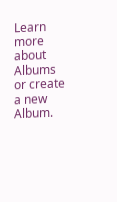Learn more about Albums or create a new Album.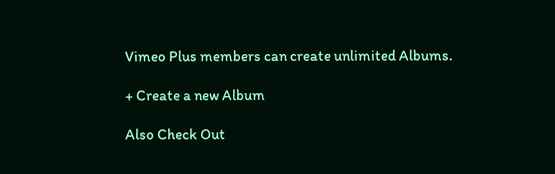Vimeo Plus members can create unlimited Albums.

+ Create a new Album

Also Check Out